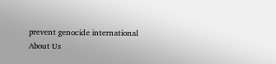prevent genocide international
About Us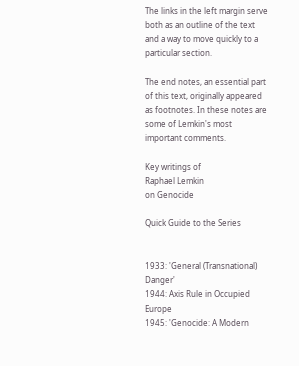The links in the left margin serve both as an outline of the text and a way to move quickly to a particular section.

The end notes, an essential part of this text, originally appeared as footnotes. In these notes are some of Lemkin's most important comments.

Key writings of
Raphael Lemkin
on Genocide

Quick Guide to the Series


1933: 'General (Transnational) Danger'
1944: Axis Rule in Occupied Europe
1945: 'Genocide: A Modern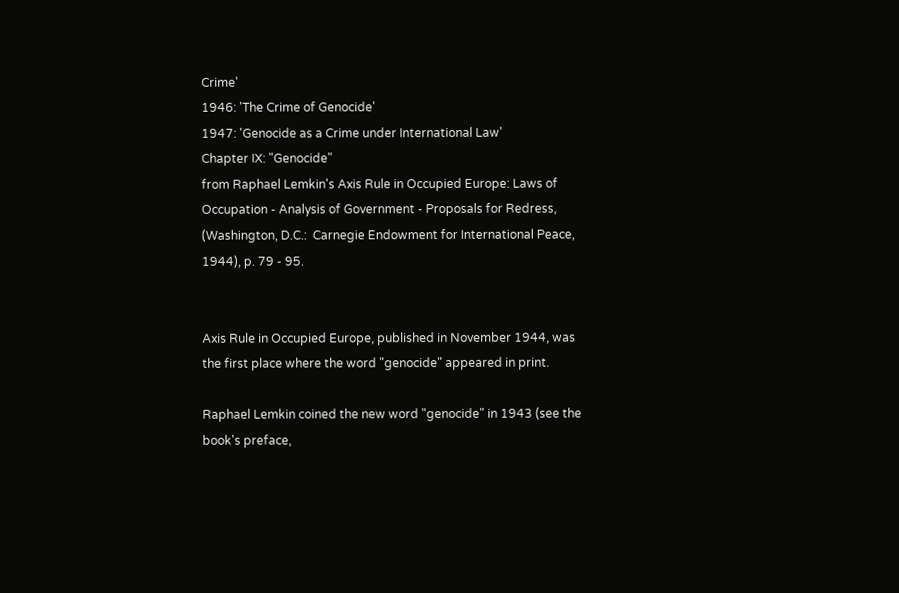Crime'
1946: 'The Crime of Genocide'
1947: 'Genocide as a Crime under International Law'
Chapter IX: "Genocide"
from Raphael Lemkin's Axis Rule in Occupied Europe: Laws of Occupation - Analysis of Government - Proposals for Redress, (Washington, D.C.:  Carnegie Endowment for International Peace, 1944), p. 79 - 95.


Axis Rule in Occupied Europe, published in November 1944, was the first place where the word "genocide" appeared in print.

Raphael Lemkin coined the new word "genocide" in 1943 (see the book's preface,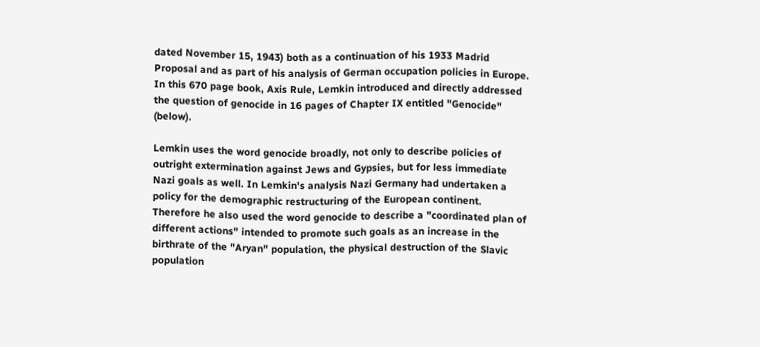dated November 15, 1943) both as a continuation of his 1933 Madrid Proposal and as part of his analysis of German occupation policies in Europe. In this 670 page book, Axis Rule, Lemkin introduced and directly addressed the question of genocide in 16 pages of Chapter IX entitled "Genocide" (below).

Lemkin uses the word genocide broadly, not only to describe policies of outright extermination against Jews and Gypsies, but for less immediate Nazi goals as well. In Lemkin's analysis Nazi Germany had undertaken a policy for the demographic restructuring of the European continent. Therefore he also used the word genocide to describe a "coordinated plan of different actions" intended to promote such goals as an increase in the birthrate of the "Aryan" population, the physical destruction of the Slavic population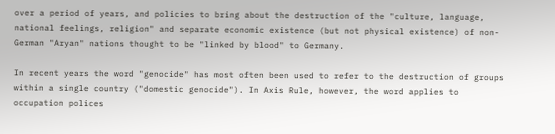over a period of years, and policies to bring about the destruction of the "culture, language, national feelings, religion" and separate economic existence (but not physical existence) of non-German "Aryan" nations thought to be "linked by blood" to Germany.

In recent years the word "genocide" has most often been used to refer to the destruction of groups within a single country ("domestic genocide"). In Axis Rule, however, the word applies to occupation polices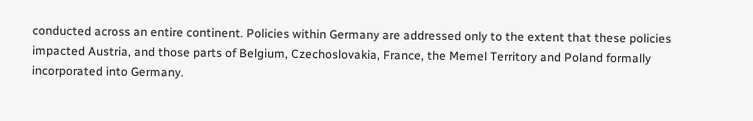conducted across an entire continent. Policies within Germany are addressed only to the extent that these policies impacted Austria, and those parts of Belgium, Czechoslovakia, France, the Memel Territory and Poland formally incorporated into Germany.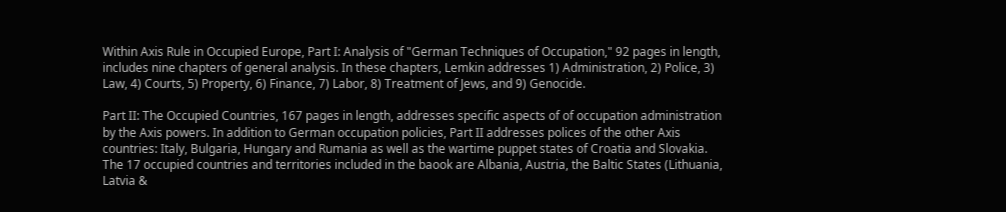Within Axis Rule in Occupied Europe, Part I: Analysis of "German Techniques of Occupation," 92 pages in length, includes nine chapters of general analysis. In these chapters, Lemkin addresses 1) Administration, 2) Police, 3) Law, 4) Courts, 5) Property, 6) Finance, 7) Labor, 8) Treatment of Jews, and 9) Genocide.

Part II: The Occupied Countries, 167 pages in length, addresses specific aspects of of occupation administration by the Axis powers. In addition to German occupation policies, Part II addresses polices of the other Axis countries: Italy, Bulgaria, Hungary and Rumania as well as the wartime puppet states of Croatia and Slovakia. The 17 occupied countries and territories included in the baook are Albania, Austria, the Baltic States (Lithuania, Latvia &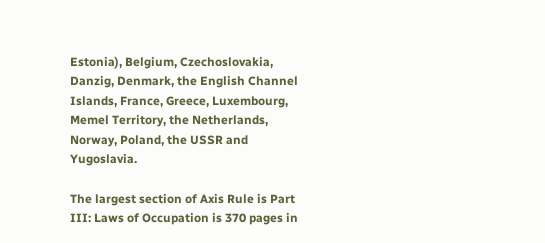Estonia), Belgium, Czechoslovakia, Danzig, Denmark, the English Channel Islands, France, Greece, Luxembourg, Memel Territory, the Netherlands, Norway, Poland, the USSR and Yugoslavia.

The largest section of Axis Rule is Part III: Laws of Occupation is 370 pages in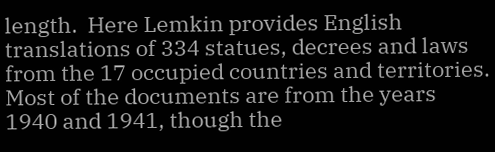length.  Here Lemkin provides English translations of 334 statues, decrees and laws from the 17 occupied countries and territories.  Most of the documents are from the years 1940 and 1941, though the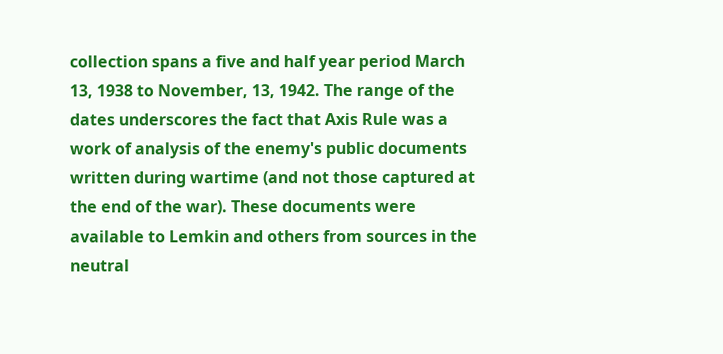collection spans a five and half year period March 13, 1938 to November, 13, 1942. The range of the dates underscores the fact that Axis Rule was a work of analysis of the enemy's public documents written during wartime (and not those captured at the end of the war). These documents were available to Lemkin and others from sources in the neutral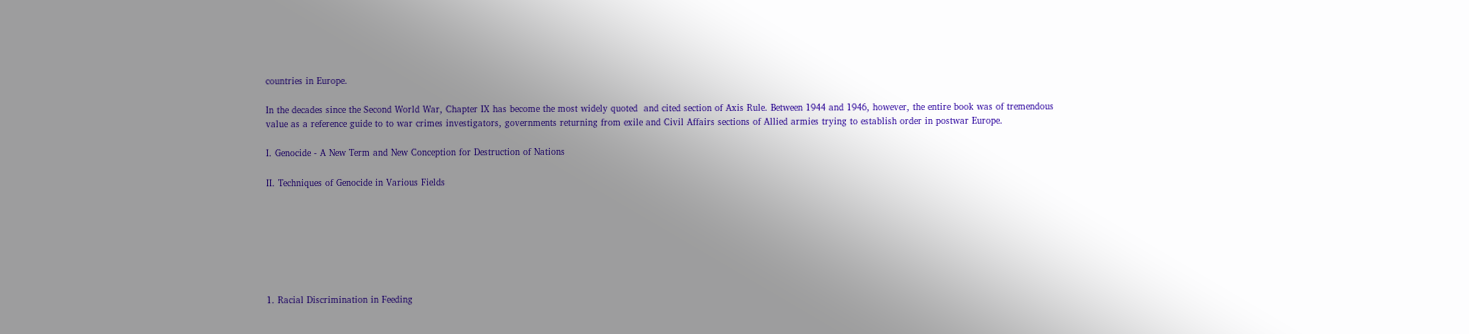countries in Europe.

In the decades since the Second World War, Chapter IX has become the most widely quoted  and cited section of Axis Rule. Between 1944 and 1946, however, the entire book was of tremendous value as a reference guide to to war crimes investigators, governments returning from exile and Civil Affairs sections of Allied armies trying to establish order in postwar Europe.

I. Genocide - A New Term and New Conception for Destruction of Nations

II. Techniques of Genocide in Various Fields







1. Racial Discrimination in Feeding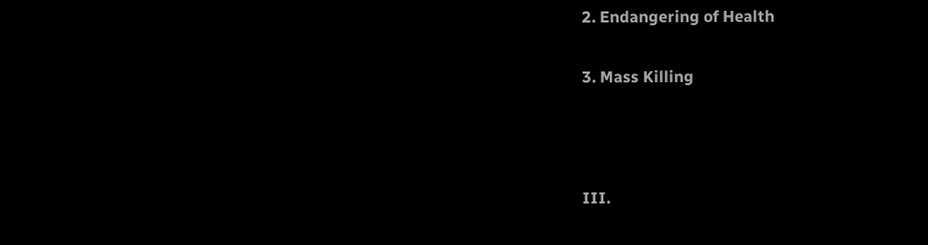2. Endangering of Health

3. Mass Killing



III.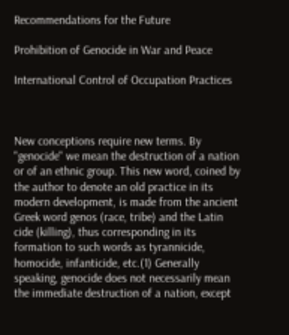Recommendations for the Future

Prohibition of Genocide in War and Peace

International Control of Occupation Practices



New conceptions require new terms. By "genocide" we mean the destruction of a nation or of an ethnic group. This new word, coined by the author to denote an old practice in its modern development, is made from the ancient Greek word genos (race, tribe) and the Latin cide (killing), thus corresponding in its formation to such words as tyrannicide, homocide, infanticide, etc.(1) Generally speaking, genocide does not necessarily mean the immediate destruction of a nation, except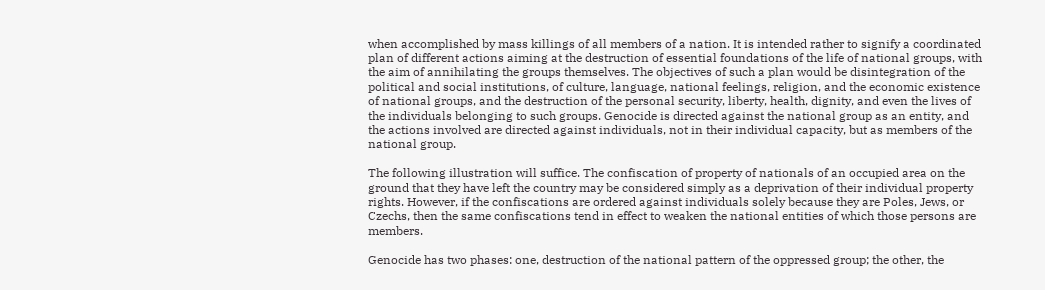when accomplished by mass killings of all members of a nation. It is intended rather to signify a coordinated plan of different actions aiming at the destruction of essential foundations of the life of national groups, with the aim of annihilating the groups themselves. The objectives of such a plan would be disintegration of the political and social institutions, of culture, language, national feelings, religion, and the economic existence of national groups, and the destruction of the personal security, liberty, health, dignity, and even the lives of the individuals belonging to such groups. Genocide is directed against the national group as an entity, and the actions involved are directed against individuals, not in their individual capacity, but as members of the national group.

The following illustration will suffice. The confiscation of property of nationals of an occupied area on the ground that they have left the country may be considered simply as a deprivation of their individual property rights. However, if the confiscations are ordered against individuals solely because they are Poles, Jews, or Czechs, then the same confiscations tend in effect to weaken the national entities of which those persons are members.

Genocide has two phases: one, destruction of the national pattern of the oppressed group; the other, the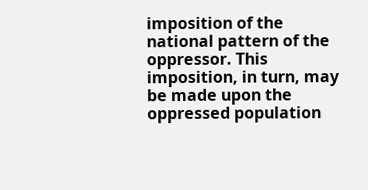imposition of the national pattern of the oppressor. This imposition, in turn, may be made upon the oppressed population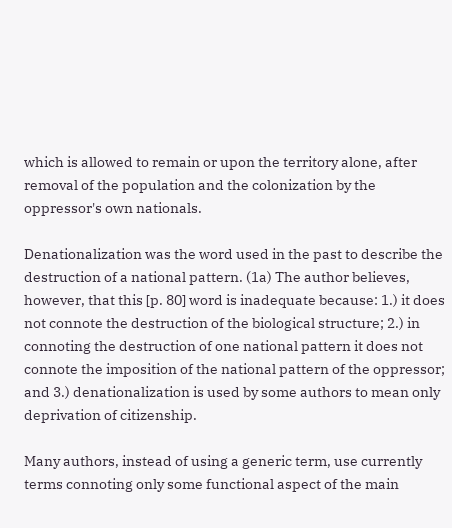which is allowed to remain or upon the territory alone, after removal of the population and the colonization by the oppressor's own nationals.

Denationalization was the word used in the past to describe the destruction of a national pattern. (1a) The author believes, however, that this [p. 80] word is inadequate because: 1.) it does not connote the destruction of the biological structure; 2.) in connoting the destruction of one national pattern it does not connote the imposition of the national pattern of the oppressor; and 3.) denationalization is used by some authors to mean only deprivation of citizenship.

Many authors, instead of using a generic term, use currently terms connoting only some functional aspect of the main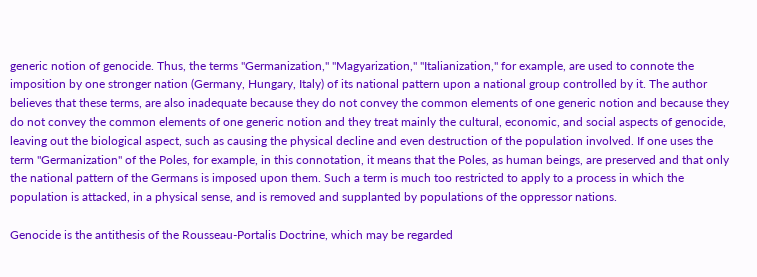generic notion of genocide. Thus, the terms "Germanization," "Magyarization," "Italianization," for example, are used to connote the imposition by one stronger nation (Germany, Hungary, Italy) of its national pattern upon a national group controlled by it. The author believes that these terms, are also inadequate because they do not convey the common elements of one generic notion and because they do not convey the common elements of one generic notion and they treat mainly the cultural, economic, and social aspects of genocide, leaving out the biological aspect, such as causing the physical decline and even destruction of the population involved. If one uses the term "Germanization" of the Poles, for example, in this connotation, it means that the Poles, as human beings, are preserved and that only the national pattern of the Germans is imposed upon them. Such a term is much too restricted to apply to a process in which the population is attacked, in a physical sense, and is removed and supplanted by populations of the oppressor nations.

Genocide is the antithesis of the Rousseau-Portalis Doctrine, which may be regarded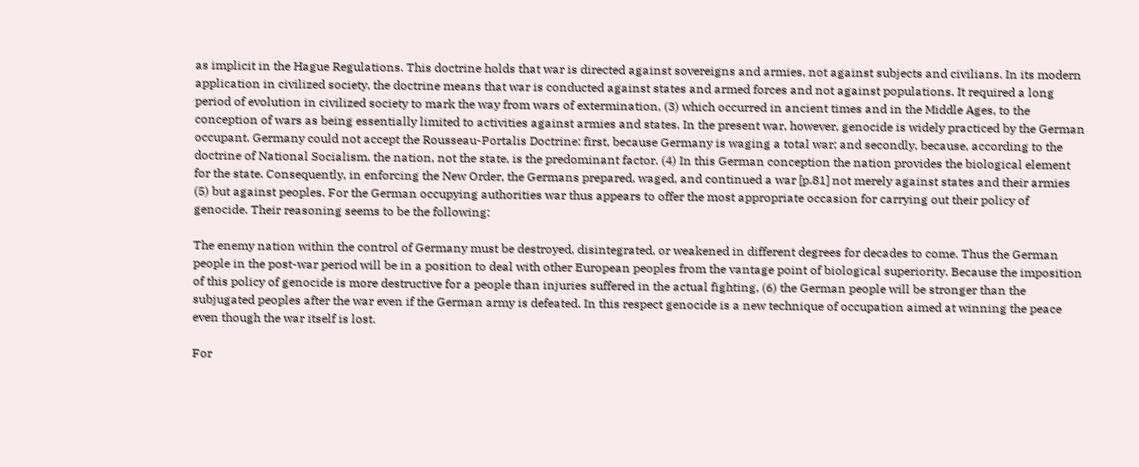as implicit in the Hague Regulations. This doctrine holds that war is directed against sovereigns and armies, not against subjects and civilians. In its modern application in civilized society, the doctrine means that war is conducted against states and armed forces and not against populations. It required a long period of evolution in civilized society to mark the way from wars of extermination, (3) which occurred in ancient times and in the Middle Ages, to the conception of wars as being essentially limited to activities against armies and states. In the present war, however, genocide is widely practiced by the German occupant. Germany could not accept the Rousseau-Portalis Doctrine: first, because Germany is waging a total war; and secondly, because, according to the doctrine of National Socialism, the nation, not the state, is the predominant factor. (4) In this German conception the nation provides the biological element for the state. Consequently, in enforcing the New Order, the Germans prepared, waged, and continued a war [p.81] not merely against states and their armies (5) but against peoples. For the German occupying authorities war thus appears to offer the most appropriate occasion for carrying out their policy of genocide. Their reasoning seems to be the following:

The enemy nation within the control of Germany must be destroyed, disintegrated, or weakened in different degrees for decades to come. Thus the German people in the post-war period will be in a position to deal with other European peoples from the vantage point of biological superiority. Because the imposition of this policy of genocide is more destructive for a people than injuries suffered in the actual fighting, (6) the German people will be stronger than the subjugated peoples after the war even if the German army is defeated. In this respect genocide is a new technique of occupation aimed at winning the peace even though the war itself is lost.

For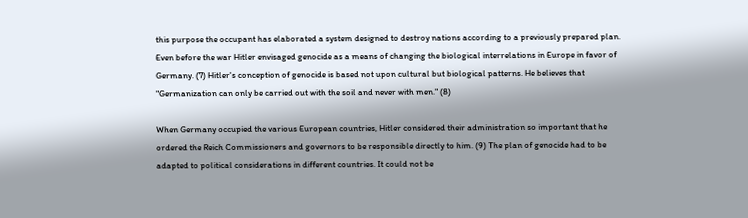this purpose the occupant has elaborated a system designed to destroy nations according to a previously prepared plan. Even before the war Hitler envisaged genocide as a means of changing the biological interrelations in Europe in favor of Germany. (7) Hitler's conception of genocide is based not upon cultural but biological patterns. He believes that "Germanization can only be carried out with the soil and never with men." (8)

When Germany occupied the various European countries, Hitler considered their administration so important that he ordered the Reich Commissioners and governors to be responsible directly to him. (9) The plan of genocide had to be adapted to political considerations in different countries. It could not be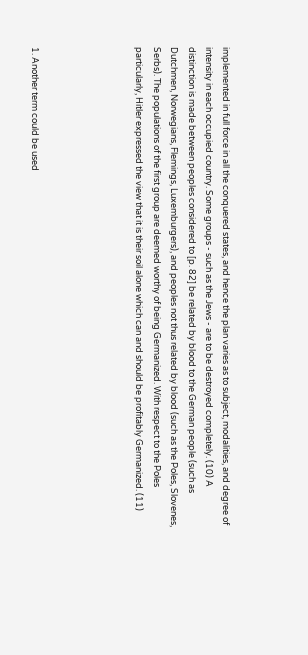implemented in full force in all the conquered states, and hence the plan varies as to subject, modalities, and degree of intensity in each occupied country. Some groups - such as the Jews - are to be destroyed completely. (10) A distinction is made between peoples considered to [p. 82] be related by blood to the German people (such as Dutchmen, Norwegians, Flemings, Luxemburgers), and peoples not thus related by blood (such as the Poles, Slovenes, Serbs). The populations of the first group are deemed worthy of being Germanized. With respect to the Poles particularly, Hitler expressed the view that it is their soil alone which can and should be profitably Germanized. (11)





1. Another term could be used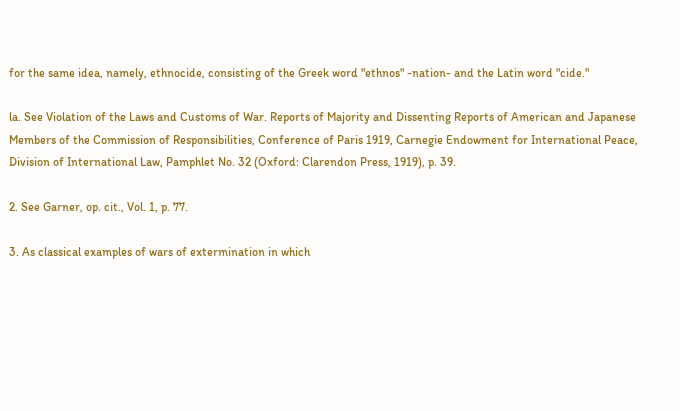for the same idea, namely, ethnocide, consisting of the Greek word "ethnos" -nation- and the Latin word "cide."

la. See Violation of the Laws and Customs of War. Reports of Majority and Dissenting Reports of American and Japanese Members of the Commission of Responsibilities, Conference of Paris 1919, Carnegie Endowment for International Peace, Division of International Law, Pamphlet No. 32 (Oxford: Clarendon Press, 1919), p. 39.

2. See Garner, op. cit., Vol. 1, p. 77.

3. As classical examples of wars of extermination in which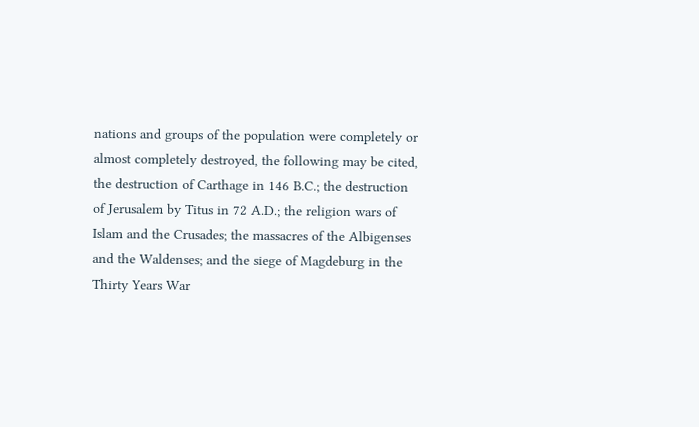nations and groups of the population were completely or almost completely destroyed, the following may be cited, the destruction of Carthage in 146 B.C.; the destruction of Jerusalem by Titus in 72 A.D.; the religion wars of Islam and the Crusades; the massacres of the Albigenses and the Waldenses; and the siege of Magdeburg in the Thirty Years War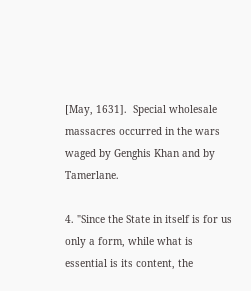[May, 1631].  Special wholesale massacres occurred in the wars waged by Genghis Khan and by Tamerlane.

4. "Since the State in itself is for us only a form, while what is essential is its content, the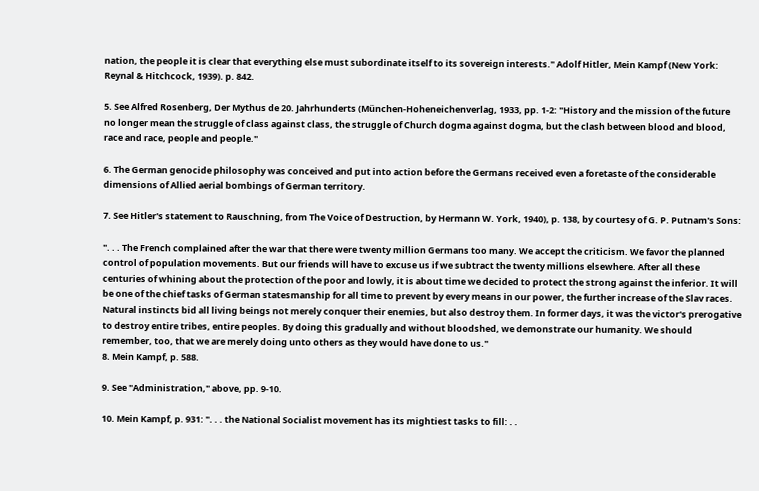nation, the people it is clear that everything else must subordinate itself to its sovereign interests." Adolf Hitler, Mein Kampf (New York: Reynal & Hitchcock, 1939). p. 842.

5. See Alfred Rosenberg, Der Mythus de 20. Jahrhunderts (München-Hoheneichenverlag, 1933, pp. 1-2: "History and the mission of the future no longer mean the struggle of class against class, the struggle of Church dogma against dogma, but the clash between blood and blood, race and race, people and people."

6. The German genocide philosophy was conceived and put into action before the Germans received even a foretaste of the considerable dimensions of Allied aerial bombings of German territory.

7. See Hitler's statement to Rauschning, from The Voice of Destruction, by Hermann W. York, 1940), p. 138, by courtesy of G. P. Putnam's Sons:

". . . The French complained after the war that there were twenty million Germans too many. We accept the criticism. We favor the planned control of population movements. But our friends will have to excuse us if we subtract the twenty millions elsewhere. After all these centuries of whining about the protection of the poor and lowly, it is about time we decided to protect the strong against the inferior. It will be one of the chief tasks of German statesmanship for all time to prevent by every means in our power, the further increase of the Slav races. Natural instincts bid all living beings not merely conquer their enemies, but also destroy them. In former days, it was the victor's prerogative to destroy entire tribes, entire peoples. By doing this gradually and without bloodshed, we demonstrate our humanity. We should remember, too, that we are merely doing unto others as they would have done to us."
8. Mein Kampf, p. 588.

9. See "Administration," above, pp. 9-10.

10. Mein Kampf, p. 931: ". . . the National Socialist movement has its mightiest tasks to fill: . .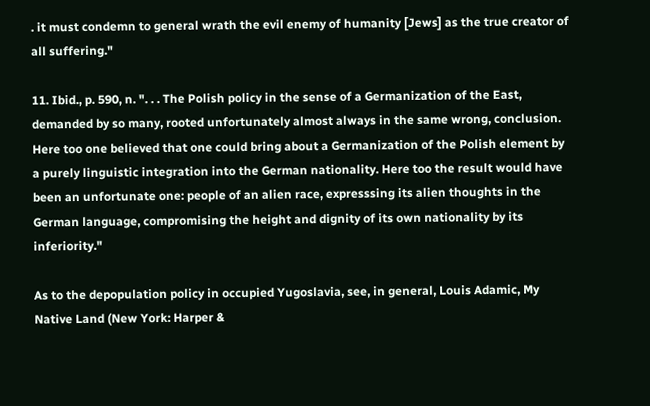. it must condemn to general wrath the evil enemy of humanity [Jews] as the true creator of all suffering."

11. Ibid., p. 590, n. ". . . The Polish policy in the sense of a Germanization of the East, demanded by so many, rooted unfortunately almost always in the same wrong, conclusion. Here too one believed that one could bring about a Germanization of the Polish element by a purely linguistic integration into the German nationality. Here too the result would have been an unfortunate one: people of an alien race, expresssing its alien thoughts in the German language, compromising the height and dignity of its own nationality by its inferiority."

As to the depopulation policy in occupied Yugoslavia, see, in general, Louis Adamic, My Native Land (New York: Harper &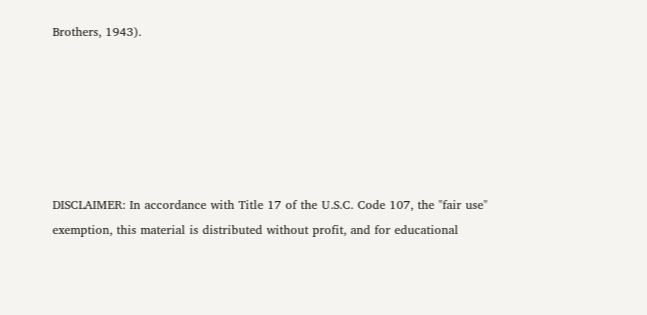Brothers, 1943).






DISCLAIMER: In accordance with Title 17 of the U.S.C. Code 107, the "fair use" exemption, this material is distributed without profit, and for educational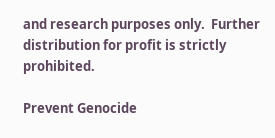and research purposes only.  Further distribution for profit is strictly prohibited.

Prevent Genocide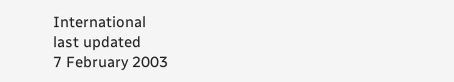International
last updated
7 February 2003